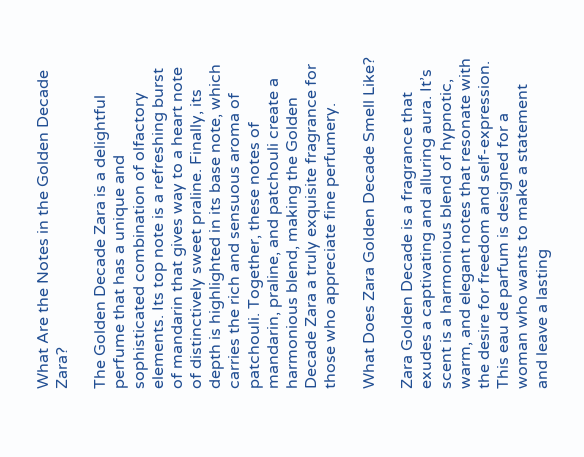What Are the Notes in the Golden Decade Zara?

The Golden Decade Zara is a delightful perfume that has a unique and sophisticated combination of olfactory elements. Its top note is a refreshing burst of mandarin that gives way to a heart note of distinctively sweet praline. Finally, its depth is highlighted in its base note, which carries the rich and sensuous aroma of patchouli. Together, these notes of mandarin, praline, and patchouli create a harmonious blend, making the Golden Decade Zara a truly exquisite fragrance for those who appreciate fine perfumery.

What Does Zara Golden Decade Smell Like?

Zara Golden Decade is a fragrance that exudes a captivating and alluring aura. It’s scent is a harmonious blend of hypnotic, warm, and elegant notes that resonate with the desire for freedom and self-expression. This eau de parfum is designed for a woman who wants to make a statement and leave a lasting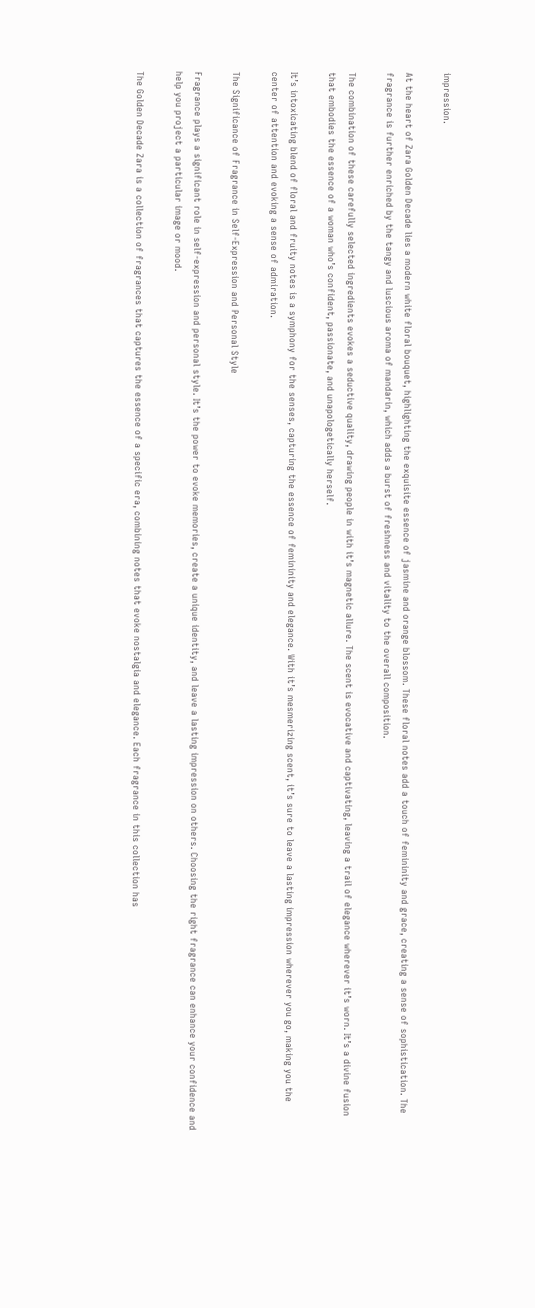impression.

At the heart of Zara Golden Decade lies a modern white floral bouquet, highlighting the exquisite essence of jasmine and orange blossom. These floral notes add a touch of femininity and grace, creating a sense of sophistication. The fragrance is further enriched by the tangy and luscious aroma of mandarin, which adds a burst of freshness and vitality to the overall composition.

The combination of these carefully selected ingredients evokes a seductive quality, drawing people in with it’s magnetic allure. The scent is evocative and captivating, leaving a trail of elegance wherever it’s worn. It’s a divine fusion that embodies the essence of a woman who’s confident, passionate, and unapologetically herself.

It’s intoxicating blend of floral and fruity notes is a symphony for the senses, capturing the essence of femininity and elegance. With it’s mesmerizing scent, it’s sure to leave a lasting impression wherever you go, making you the center of attention and evoking a sense of admiration.

The Significance of Fragrance in Self-Expression and Personal Style

Fragrance plays a significant role in self-expression and personal style. It’s the power to evoke memories, create a unique identity, and leave a lasting impression on others. Choosing the right fragrance can enhance your confidence and help you project a particular image or mood.

The Golden Decade Zara is a collection of fragrances that captures the essence of a specific era, combining notes that evoke nostalgia and elegance. Each fragrance in this collection has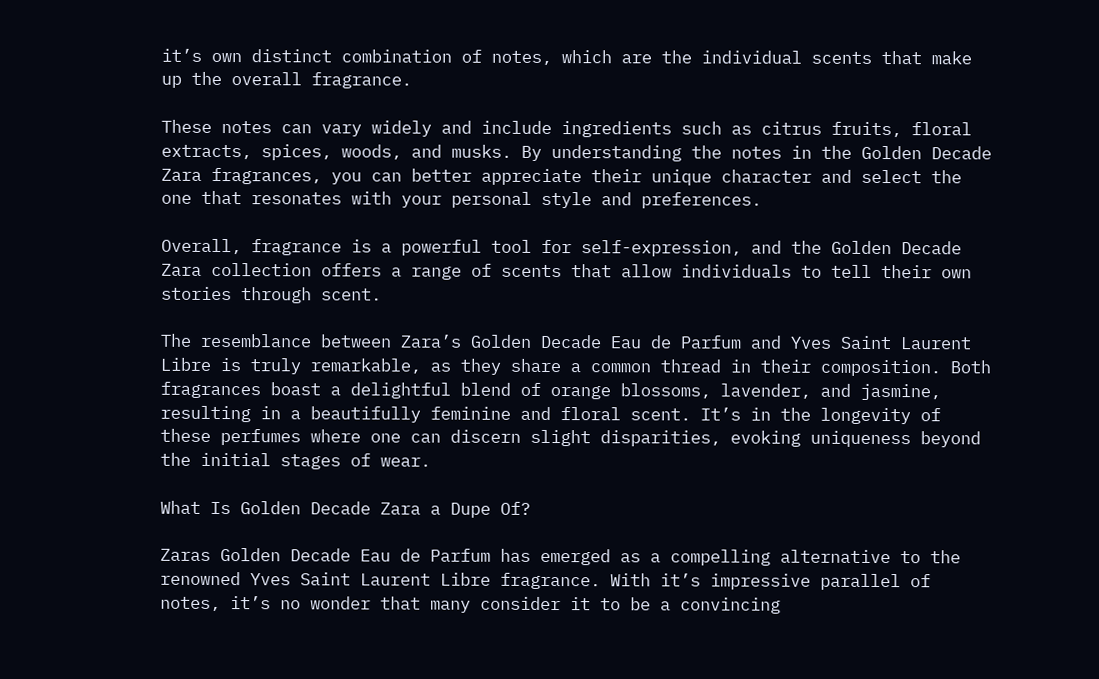it’s own distinct combination of notes, which are the individual scents that make up the overall fragrance.

These notes can vary widely and include ingredients such as citrus fruits, floral extracts, spices, woods, and musks. By understanding the notes in the Golden Decade Zara fragrances, you can better appreciate their unique character and select the one that resonates with your personal style and preferences.

Overall, fragrance is a powerful tool for self-expression, and the Golden Decade Zara collection offers a range of scents that allow individuals to tell their own stories through scent.

The resemblance between Zara’s Golden Decade Eau de Parfum and Yves Saint Laurent Libre is truly remarkable, as they share a common thread in their composition. Both fragrances boast a delightful blend of orange blossoms, lavender, and jasmine, resulting in a beautifully feminine and floral scent. It’s in the longevity of these perfumes where one can discern slight disparities, evoking uniqueness beyond the initial stages of wear.

What Is Golden Decade Zara a Dupe Of?

Zaras Golden Decade Eau de Parfum has emerged as a compelling alternative to the renowned Yves Saint Laurent Libre fragrance. With it’s impressive parallel of notes, it’s no wonder that many consider it to be a convincing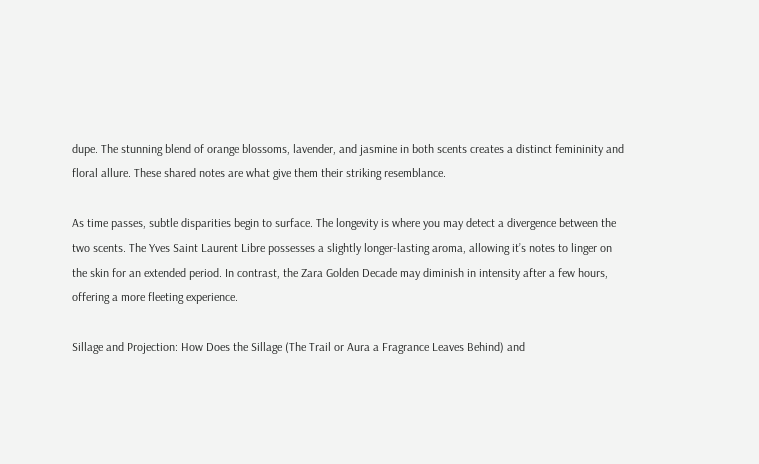dupe. The stunning blend of orange blossoms, lavender, and jasmine in both scents creates a distinct femininity and floral allure. These shared notes are what give them their striking resemblance.

As time passes, subtle disparities begin to surface. The longevity is where you may detect a divergence between the two scents. The Yves Saint Laurent Libre possesses a slightly longer-lasting aroma, allowing it’s notes to linger on the skin for an extended period. In contrast, the Zara Golden Decade may diminish in intensity after a few hours, offering a more fleeting experience.

Sillage and Projection: How Does the Sillage (The Trail or Aura a Fragrance Leaves Behind) and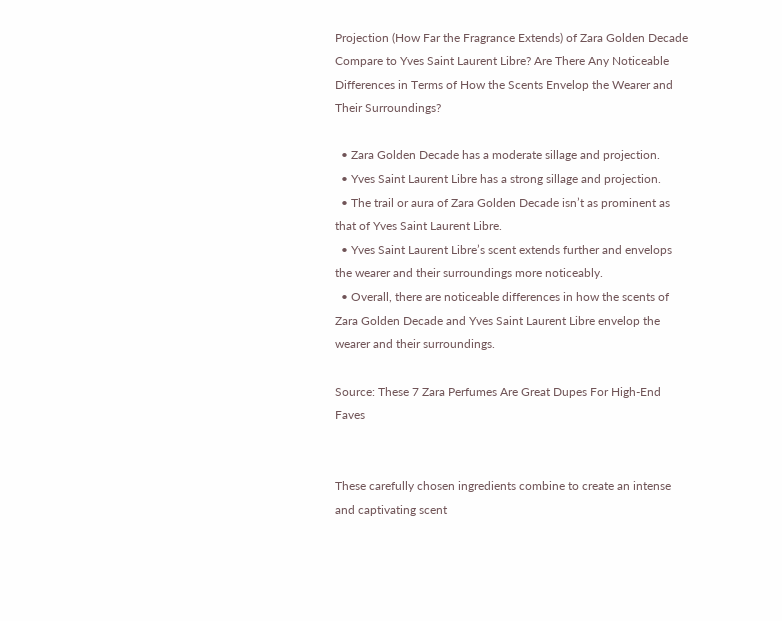Projection (How Far the Fragrance Extends) of Zara Golden Decade Compare to Yves Saint Laurent Libre? Are There Any Noticeable Differences in Terms of How the Scents Envelop the Wearer and Their Surroundings?

  • Zara Golden Decade has a moderate sillage and projection.
  • Yves Saint Laurent Libre has a strong sillage and projection.
  • The trail or aura of Zara Golden Decade isn’t as prominent as that of Yves Saint Laurent Libre.
  • Yves Saint Laurent Libre’s scent extends further and envelops the wearer and their surroundings more noticeably.
  • Overall, there are noticeable differences in how the scents of Zara Golden Decade and Yves Saint Laurent Libre envelop the wearer and their surroundings.

Source: These 7 Zara Perfumes Are Great Dupes For High-End Faves


These carefully chosen ingredients combine to create an intense and captivating scent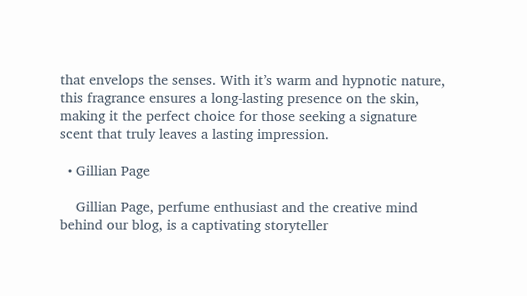that envelops the senses. With it’s warm and hypnotic nature, this fragrance ensures a long-lasting presence on the skin, making it the perfect choice for those seeking a signature scent that truly leaves a lasting impression.

  • Gillian Page

    Gillian Page, perfume enthusiast and the creative mind behind our blog, is a captivating storyteller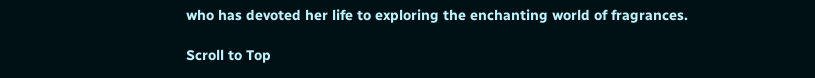who has devoted her life to exploring the enchanting world of fragrances.

Scroll to Top